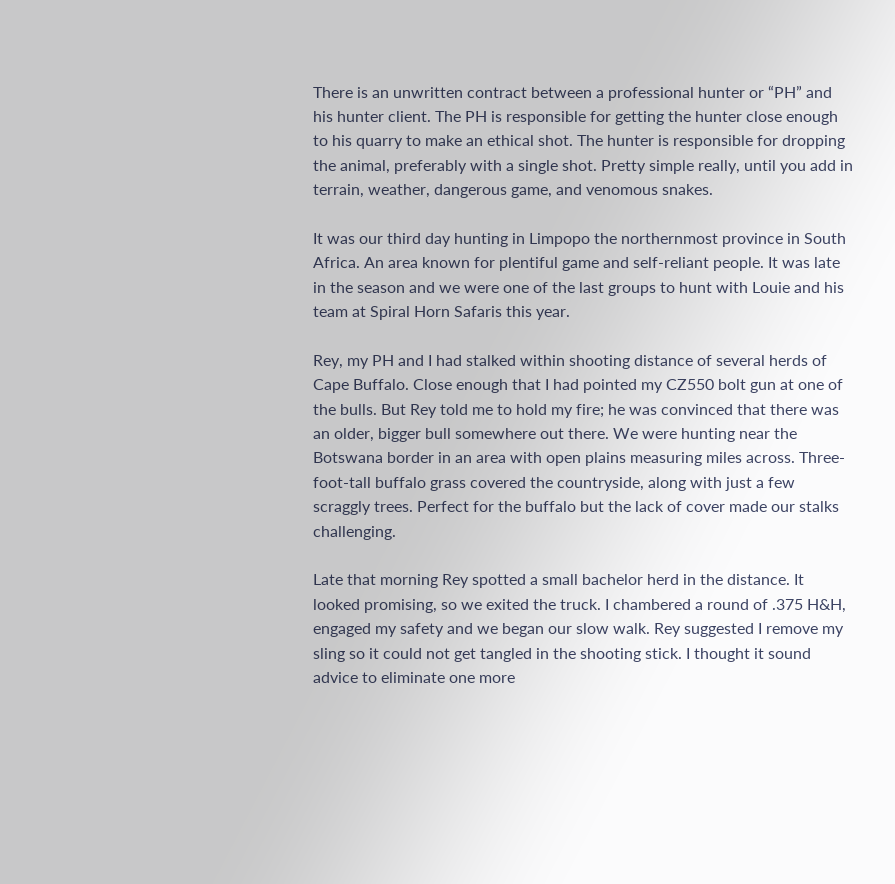There is an unwritten contract between a professional hunter or “PH” and his hunter client. The PH is responsible for getting the hunter close enough to his quarry to make an ethical shot. The hunter is responsible for dropping the animal, preferably with a single shot. Pretty simple really, until you add in terrain, weather, dangerous game, and venomous snakes.

It was our third day hunting in Limpopo the northernmost province in South Africa. An area known for plentiful game and self-reliant people. It was late in the season and we were one of the last groups to hunt with Louie and his team at Spiral Horn Safaris this year.

Rey, my PH and I had stalked within shooting distance of several herds of Cape Buffalo. Close enough that I had pointed my CZ550 bolt gun at one of the bulls. But Rey told me to hold my fire; he was convinced that there was an older, bigger bull somewhere out there. We were hunting near the Botswana border in an area with open plains measuring miles across. Three-foot-tall buffalo grass covered the countryside, along with just a few scraggly trees. Perfect for the buffalo but the lack of cover made our stalks challenging.

Late that morning Rey spotted a small bachelor herd in the distance. It looked promising, so we exited the truck. I chambered a round of .375 H&H, engaged my safety and we began our slow walk. Rey suggested I remove my sling so it could not get tangled in the shooting stick. I thought it sound advice to eliminate one more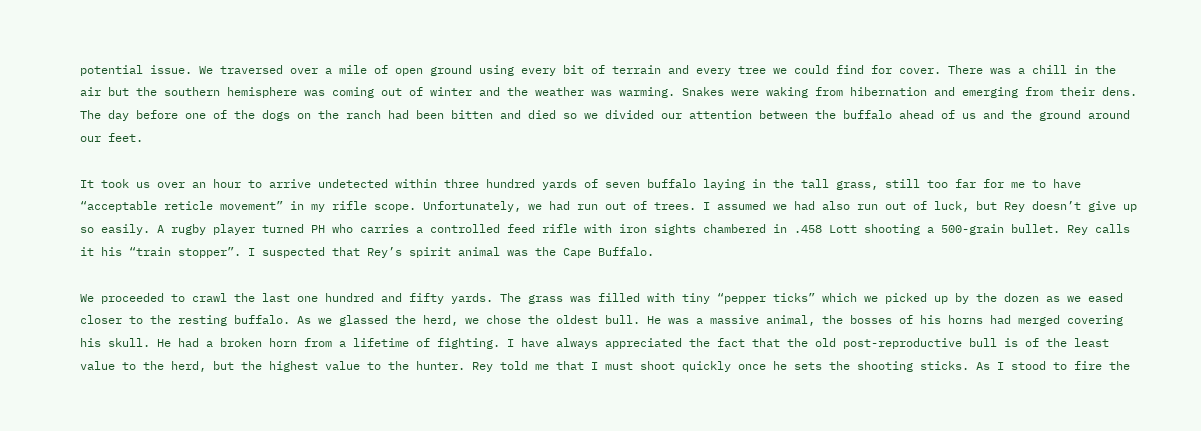potential issue. We traversed over a mile of open ground using every bit of terrain and every tree we could find for cover. There was a chill in the air but the southern hemisphere was coming out of winter and the weather was warming. Snakes were waking from hibernation and emerging from their dens. The day before one of the dogs on the ranch had been bitten and died so we divided our attention between the buffalo ahead of us and the ground around our feet.

It took us over an hour to arrive undetected within three hundred yards of seven buffalo laying in the tall grass, still too far for me to have “acceptable reticle movement” in my rifle scope. Unfortunately, we had run out of trees. I assumed we had also run out of luck, but Rey doesn’t give up so easily. A rugby player turned PH who carries a controlled feed rifle with iron sights chambered in .458 Lott shooting a 500-grain bullet. Rey calls it his “train stopper”. I suspected that Rey’s spirit animal was the Cape Buffalo.

We proceeded to crawl the last one hundred and fifty yards. The grass was filled with tiny “pepper ticks” which we picked up by the dozen as we eased closer to the resting buffalo. As we glassed the herd, we chose the oldest bull. He was a massive animal, the bosses of his horns had merged covering his skull. He had a broken horn from a lifetime of fighting. I have always appreciated the fact that the old post-reproductive bull is of the least value to the herd, but the highest value to the hunter. Rey told me that I must shoot quickly once he sets the shooting sticks. As I stood to fire the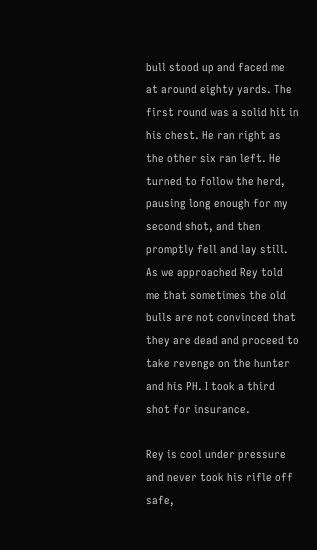bull stood up and faced me at around eighty yards. The first round was a solid hit in his chest. He ran right as the other six ran left. He turned to follow the herd, pausing long enough for my second shot, and then promptly fell and lay still. As we approached Rey told me that sometimes the old bulls are not convinced that they are dead and proceed to take revenge on the hunter and his PH. I took a third shot for insurance.

Rey is cool under pressure and never took his rifle off safe,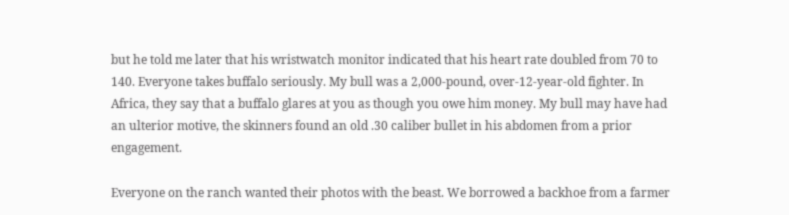but he told me later that his wristwatch monitor indicated that his heart rate doubled from 70 to 140. Everyone takes buffalo seriously. My bull was a 2,000-pound, over-12-year-old fighter. In Africa, they say that a buffalo glares at you as though you owe him money. My bull may have had an ulterior motive, the skinners found an old .30 caliber bullet in his abdomen from a prior engagement.

Everyone on the ranch wanted their photos with the beast. We borrowed a backhoe from a farmer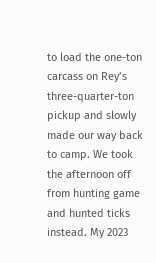to load the one-ton carcass on Rey’s three-quarter-ton pickup and slowly made our way back to camp. We took the afternoon off from hunting game and hunted ticks instead. My 2023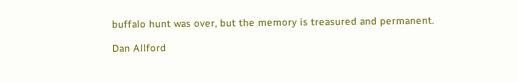buffalo hunt was over, but the memory is treasured and permanent.

Dan Allford